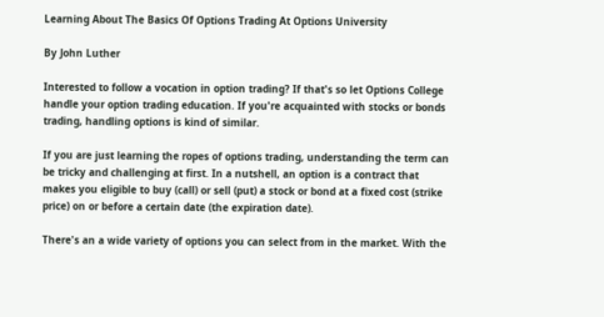Learning About The Basics Of Options Trading At Options University

By John Luther

Interested to follow a vocation in option trading? If that's so let Options College handle your option trading education. If you're acquainted with stocks or bonds trading, handling options is kind of similar.

If you are just learning the ropes of options trading, understanding the term can be tricky and challenging at first. In a nutshell, an option is a contract that makes you eligible to buy (call) or sell (put) a stock or bond at a fixed cost (strike price) on or before a certain date (the expiration date).

There's an a wide variety of options you can select from in the market. With the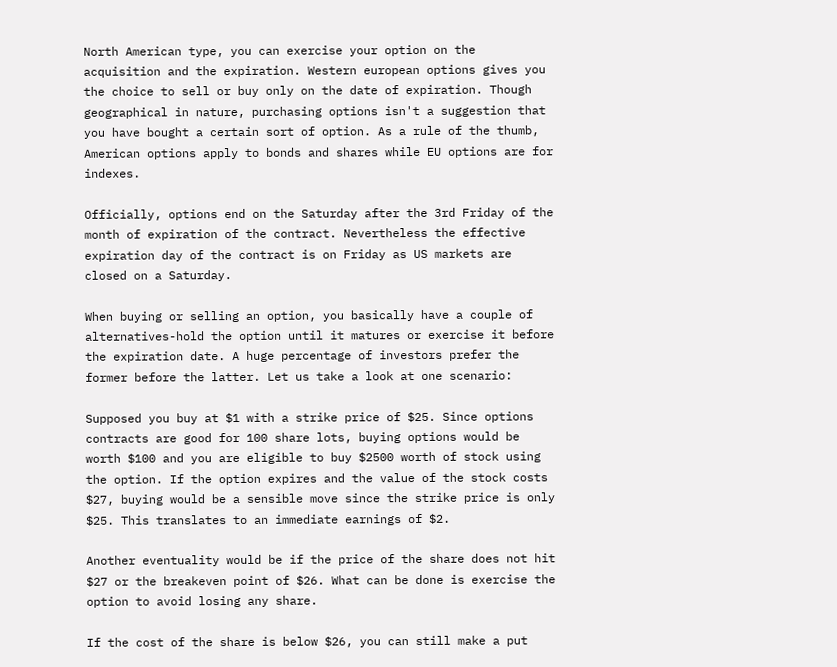North American type, you can exercise your option on the acquisition and the expiration. Western european options gives you the choice to sell or buy only on the date of expiration. Though geographical in nature, purchasing options isn't a suggestion that you have bought a certain sort of option. As a rule of the thumb, American options apply to bonds and shares while EU options are for indexes.

Officially, options end on the Saturday after the 3rd Friday of the month of expiration of the contract. Nevertheless the effective expiration day of the contract is on Friday as US markets are closed on a Saturday.

When buying or selling an option, you basically have a couple of alternatives-hold the option until it matures or exercise it before the expiration date. A huge percentage of investors prefer the former before the latter. Let us take a look at one scenario:

Supposed you buy at $1 with a strike price of $25. Since options contracts are good for 100 share lots, buying options would be worth $100 and you are eligible to buy $2500 worth of stock using the option. If the option expires and the value of the stock costs $27, buying would be a sensible move since the strike price is only $25. This translates to an immediate earnings of $2.

Another eventuality would be if the price of the share does not hit $27 or the breakeven point of $26. What can be done is exercise the option to avoid losing any share.

If the cost of the share is below $26, you can still make a put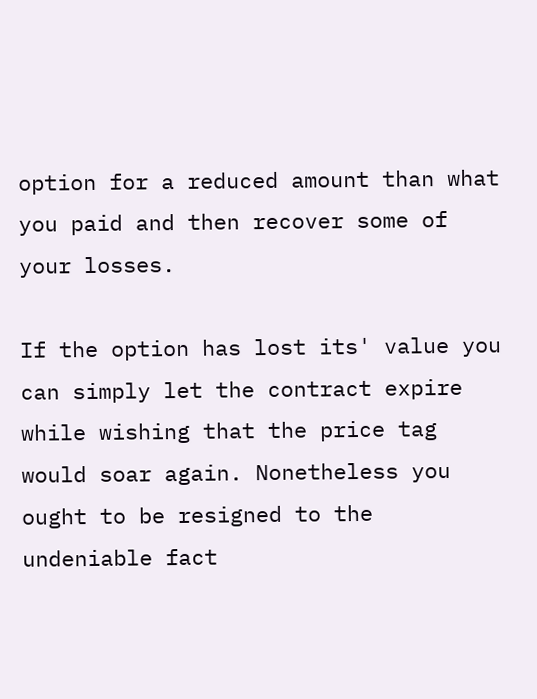option for a reduced amount than what you paid and then recover some of your losses.

If the option has lost its' value you can simply let the contract expire while wishing that the price tag would soar again. Nonetheless you ought to be resigned to the undeniable fact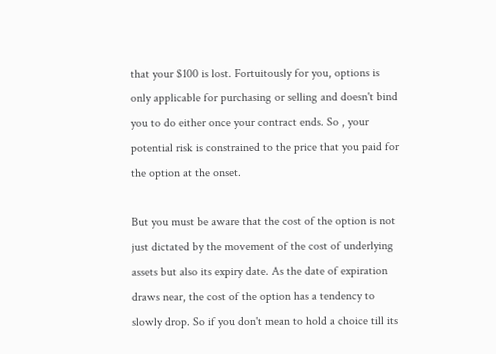that your $100 is lost. Fortuitously for you, options is only applicable for purchasing or selling and doesn't bind you to do either once your contract ends. So , your potential risk is constrained to the price that you paid for the option at the onset.

But you must be aware that the cost of the option is not just dictated by the movement of the cost of underlying assets but also its expiry date. As the date of expiration draws near, the cost of the option has a tendency to slowly drop. So if you don't mean to hold a choice till its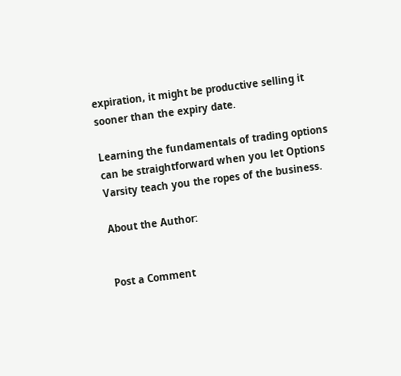expiration, it might be productive selling it sooner than the expiry date.

Learning the fundamentals of trading options can be straightforward when you let Options Varsity teach you the ropes of the business.

About the Author:


Post a Comment